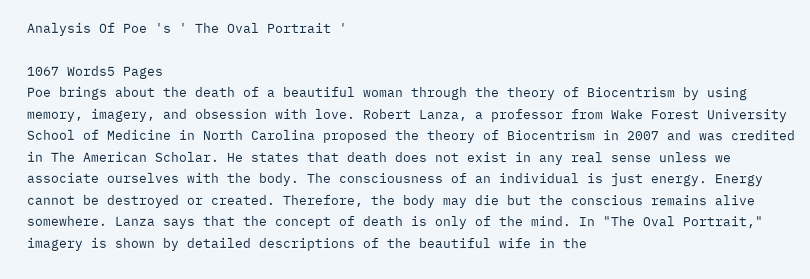Analysis Of Poe 's ' The Oval Portrait '

1067 Words5 Pages
Poe brings about the death of a beautiful woman through the theory of Biocentrism by using memory, imagery, and obsession with love. Robert Lanza, a professor from Wake Forest University School of Medicine in North Carolina proposed the theory of Biocentrism in 2007 and was credited in The American Scholar. He states that death does not exist in any real sense unless we associate ourselves with the body. The consciousness of an individual is just energy. Energy cannot be destroyed or created. Therefore, the body may die but the conscious remains alive somewhere. Lanza says that the concept of death is only of the mind. In "The Oval Portrait," imagery is shown by detailed descriptions of the beautiful wife in the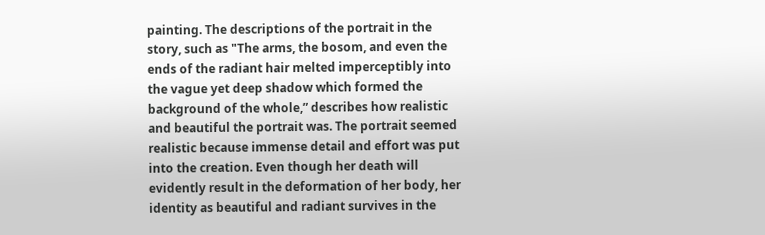painting. The descriptions of the portrait in the story, such as "The arms, the bosom, and even the ends of the radiant hair melted imperceptibly into the vague yet deep shadow which formed the background of the whole,” describes how realistic and beautiful the portrait was. The portrait seemed realistic because immense detail and effort was put into the creation. Even though her death will evidently result in the deformation of her body, her identity as beautiful and radiant survives in the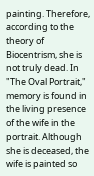painting. Therefore, according to the theory of Biocentrism, she is not truly dead. In "The Oval Portrait," memory is found in the living presence of the wife in the portrait. Although she is deceased, the wife is painted so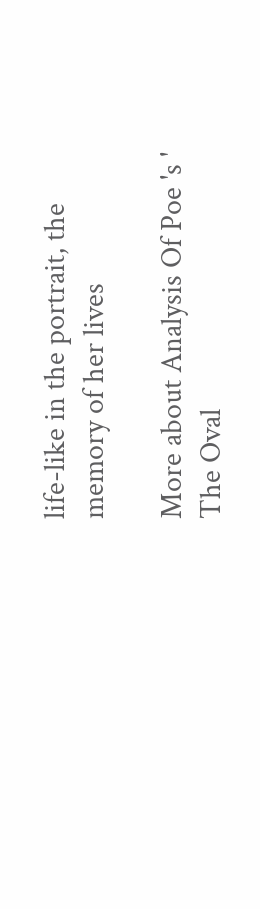life-like in the portrait, the memory of her lives

More about Analysis Of Poe 's ' The Oval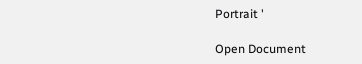Portrait '

Open Document